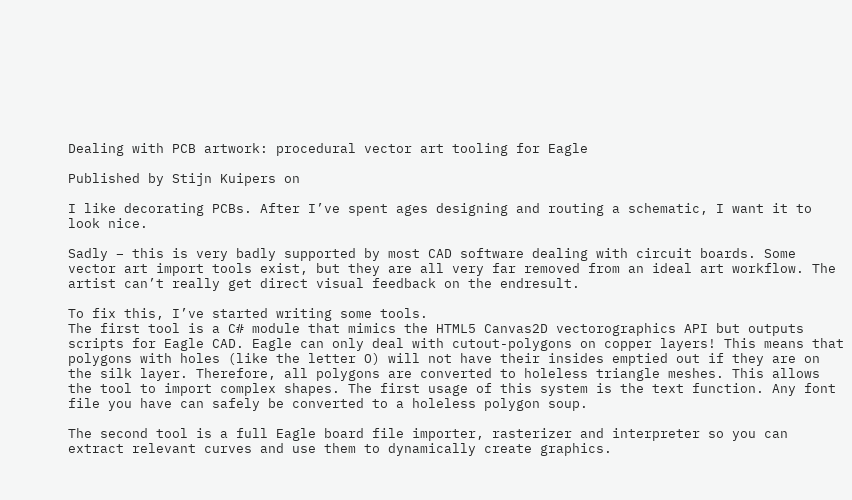Dealing with PCB artwork: procedural vector art tooling for Eagle

Published by Stijn Kuipers on

I like decorating PCBs. After I’ve spent ages designing and routing a schematic, I want it to look nice.

Sadly – this is very badly supported by most CAD software dealing with circuit boards. Some vector art import tools exist, but they are all very far removed from an ideal art workflow. The artist can’t really get direct visual feedback on the endresult.

To fix this, I’ve started writing some tools.
The first tool is a C# module that mimics the HTML5 Canvas2D vectorographics API but outputs scripts for Eagle CAD. Eagle can only deal with cutout-polygons on copper layers! This means that polygons with holes (like the letter O) will not have their insides emptied out if they are on the silk layer. Therefore, all polygons are converted to holeless triangle meshes. This allows the tool to import complex shapes. The first usage of this system is the text function. Any font file you have can safely be converted to a holeless polygon soup.

The second tool is a full Eagle board file importer, rasterizer and interpreter so you can extract relevant curves and use them to dynamically create graphics.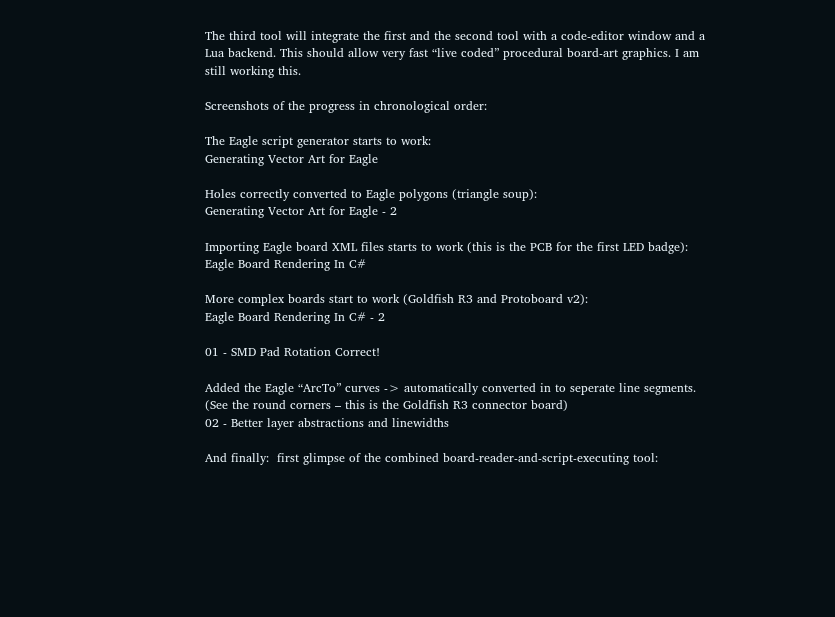The third tool will integrate the first and the second tool with a code-editor window and a Lua backend. This should allow very fast “live coded” procedural board-art graphics. I am still working this.

Screenshots of the progress in chronological order:

The Eagle script generator starts to work:
Generating Vector Art for Eagle

Holes correctly converted to Eagle polygons (triangle soup):
Generating Vector Art for Eagle - 2

Importing Eagle board XML files starts to work (this is the PCB for the first LED badge):
Eagle Board Rendering In C#

More complex boards start to work (Goldfish R3 and Protoboard v2):
Eagle Board Rendering In C# - 2

01 - SMD Pad Rotation Correct!

Added the Eagle “ArcTo” curves -> automatically converted in to seperate line segments. (See the round corners – this is the Goldfish R3 connector board)
02 - Better layer abstractions and linewidths

And finally:  first glimpse of the combined board-reader-and-script-executing tool: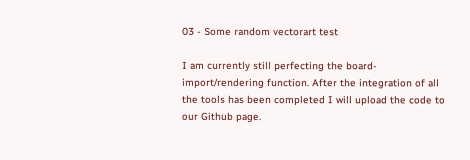03 - Some random vectorart test

I am currently still perfecting the board-import/rendering function. After the integration of all the tools has been completed I will upload the code to our Github page.